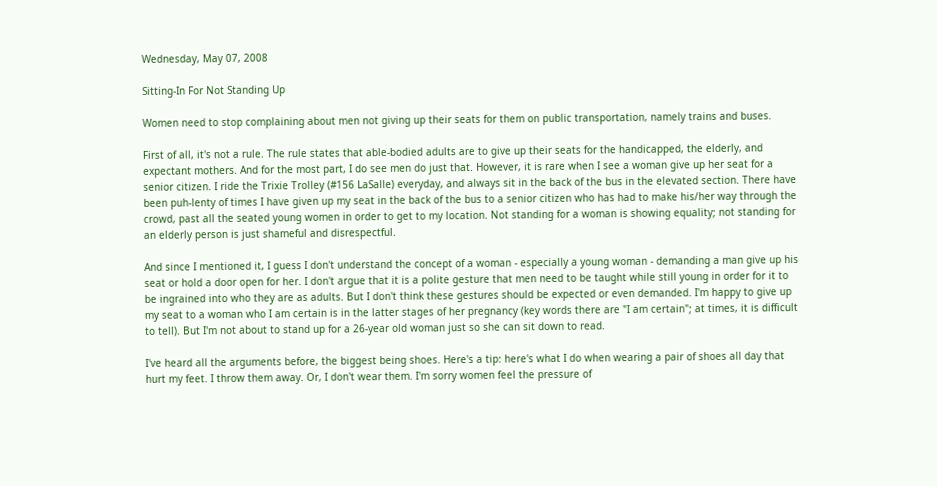Wednesday, May 07, 2008

Sitting-In For Not Standing Up

Women need to stop complaining about men not giving up their seats for them on public transportation, namely trains and buses.

First of all, it's not a rule. The rule states that able-bodied adults are to give up their seats for the handicapped, the elderly, and expectant mothers. And for the most part, I do see men do just that. However, it is rare when I see a woman give up her seat for a senior citizen. I ride the Trixie Trolley (#156 LaSalle) everyday, and always sit in the back of the bus in the elevated section. There have been puh-lenty of times I have given up my seat in the back of the bus to a senior citizen who has had to make his/her way through the crowd, past all the seated young women in order to get to my location. Not standing for a woman is showing equality; not standing for an elderly person is just shameful and disrespectful.

And since I mentioned it, I guess I don't understand the concept of a woman - especially a young woman - demanding a man give up his seat or hold a door open for her. I don't argue that it is a polite gesture that men need to be taught while still young in order for it to be ingrained into who they are as adults. But I don't think these gestures should be expected or even demanded. I'm happy to give up my seat to a woman who I am certain is in the latter stages of her pregnancy (key words there are "I am certain"; at times, it is difficult to tell). But I'm not about to stand up for a 26-year old woman just so she can sit down to read.

I've heard all the arguments before, the biggest being shoes. Here's a tip: here's what I do when wearing a pair of shoes all day that hurt my feet. I throw them away. Or, I don't wear them. I'm sorry women feel the pressure of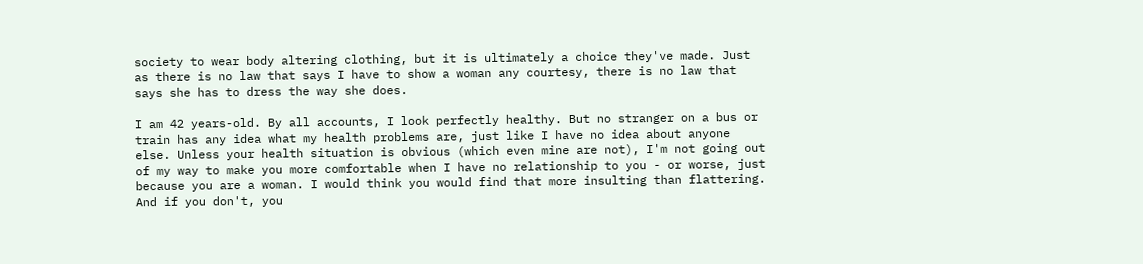society to wear body altering clothing, but it is ultimately a choice they've made. Just as there is no law that says I have to show a woman any courtesy, there is no law that says she has to dress the way she does.

I am 42 years-old. By all accounts, I look perfectly healthy. But no stranger on a bus or train has any idea what my health problems are, just like I have no idea about anyone else. Unless your health situation is obvious (which even mine are not), I'm not going out of my way to make you more comfortable when I have no relationship to you - or worse, just because you are a woman. I would think you would find that more insulting than flattering. And if you don't, you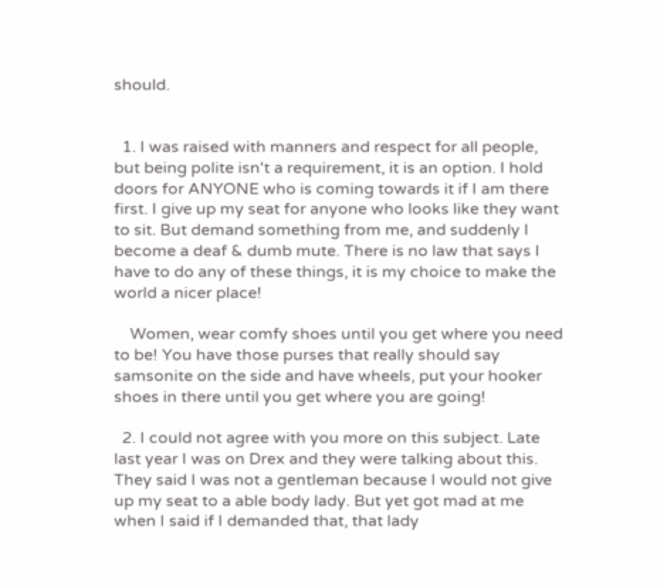should.


  1. I was raised with manners and respect for all people, but being polite isn't a requirement, it is an option. I hold doors for ANYONE who is coming towards it if I am there first. I give up my seat for anyone who looks like they want to sit. But demand something from me, and suddenly I become a deaf & dumb mute. There is no law that says I have to do any of these things, it is my choice to make the world a nicer place!

    Women, wear comfy shoes until you get where you need to be! You have those purses that really should say samsonite on the side and have wheels, put your hooker shoes in there until you get where you are going!

  2. I could not agree with you more on this subject. Late last year I was on Drex and they were talking about this. They said I was not a gentleman because I would not give up my seat to a able body lady. But yet got mad at me when I said if I demanded that, that lady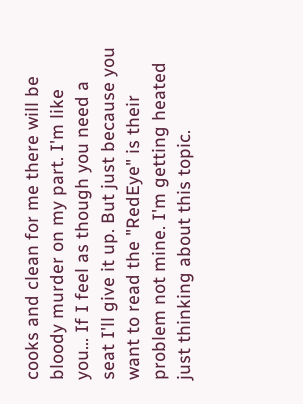cooks and clean for me there will be bloody murder on my part. I'm like you... If I feel as though you need a seat I'll give it up. But just because you want to read the "RedEye" is their problem not mine. I'm getting heated just thinking about this topic.